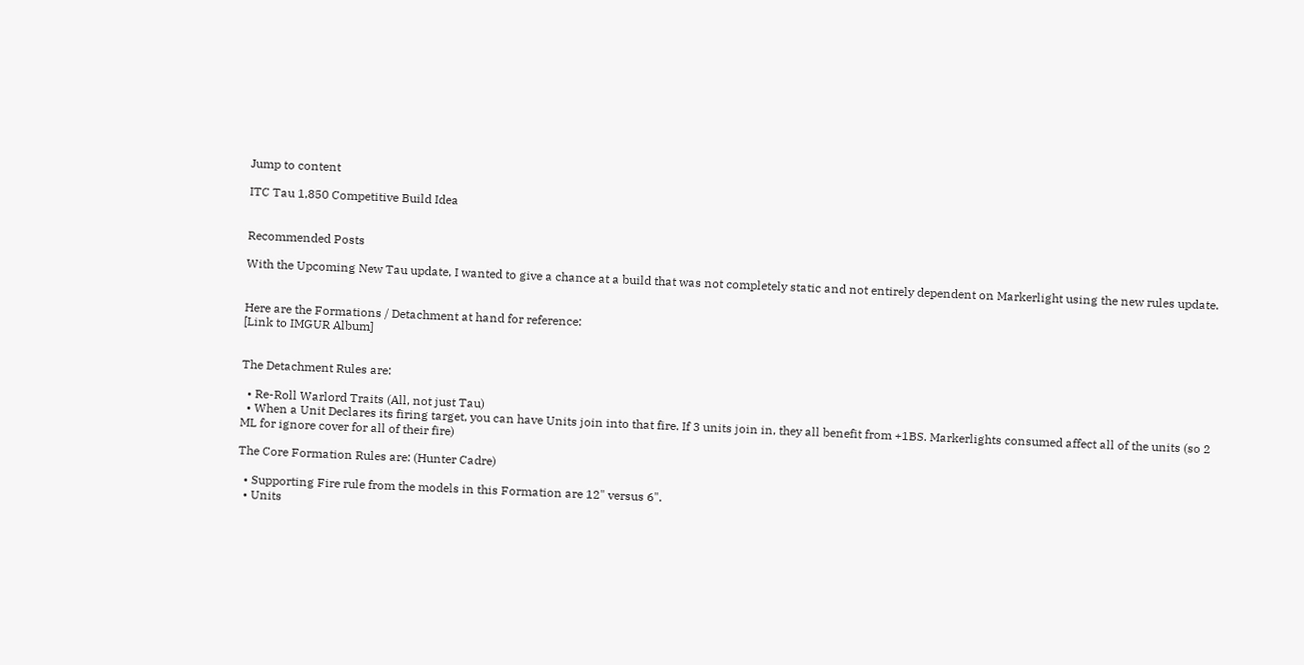Jump to content

ITC Tau 1,850 Competitive Build Idea


Recommended Posts

With the Upcoming New Tau update, I wanted to give a chance at a build that was not completely static and not entirely dependent on Markerlight using the new rules update.


Here are the Formations / Detachment at hand for reference:
[Link to IMGUR Album]


The Detachment Rules are:

  • Re-Roll Warlord Traits (All, not just Tau)
  • When a Unit Declares its firing target, you can have Units join into that fire. If 3 units join in, they all benefit from +1BS. Markerlights consumed affect all of the units (so 2 ML for ignore cover for all of their fire)

The Core Formation Rules are: (Hunter Cadre)

  • Supporting Fire rule from the models in this Formation are 12" versus 6".
  • Units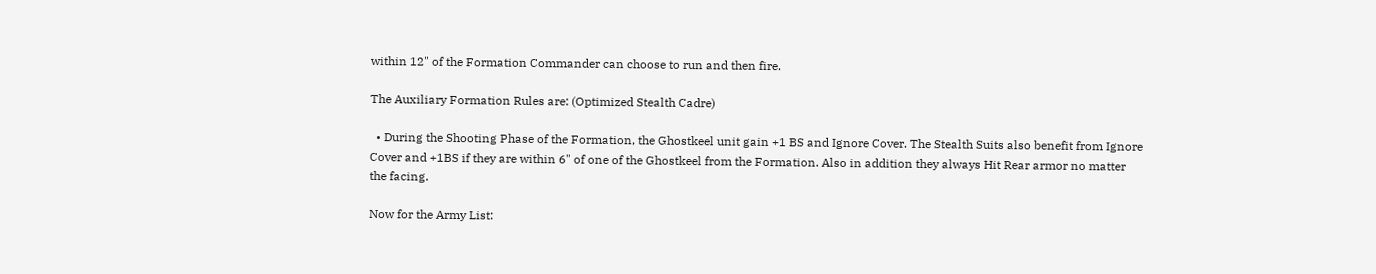within 12" of the Formation Commander can choose to run and then fire.

The Auxiliary Formation Rules are: (Optimized Stealth Cadre)

  • During the Shooting Phase of the Formation, the Ghostkeel unit gain +1 BS and Ignore Cover. The Stealth Suits also benefit from Ignore Cover and +1BS if they are within 6" of one of the Ghostkeel from the Formation. Also in addition they always Hit Rear armor no matter the facing.

Now for the Army List: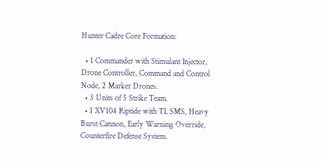Hunter Cadre Core Formation:

  • 1 Commander with Stimulant Injector, Drone Controller, Command and Control Node, 2 Marker Drones.
  • 3 Units of 5 Strike Team.
  • 1 XV104 Riptide with TL SMS, Heavy Burst Cannon, Early Warning Override, Counterfire Defense System.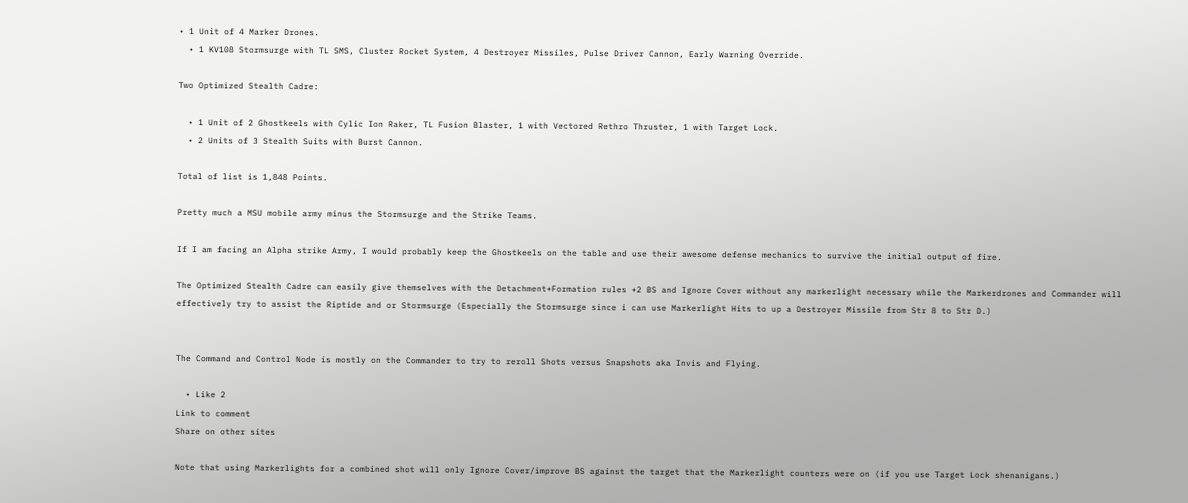• 1 Unit of 4 Marker Drones.
  • 1 KV108 Stormsurge with TL SMS, Cluster Rocket System, 4 Destroyer Missiles, Pulse Driver Cannon, Early Warning Override.

Two Optimized Stealth Cadre:

  • 1 Unit of 2 Ghostkeels with Cylic Ion Raker, TL Fusion Blaster, 1 with Vectored Rethro Thruster, 1 with Target Lock.
  • 2 Units of 3 Stealth Suits with Burst Cannon.

Total of list is 1,848 Points.

Pretty much a MSU mobile army minus the Stormsurge and the Strike Teams.

If I am facing an Alpha strike Army, I would probably keep the Ghostkeels on the table and use their awesome defense mechanics to survive the initial output of fire.

The Optimized Stealth Cadre can easily give themselves with the Detachment+Formation rules +2 BS and Ignore Cover without any markerlight necessary while the Markerdrones and Commander will effectively try to assist the Riptide and or Stormsurge (Especially the Stormsurge since i can use Markerlight Hits to up a Destroyer Missile from Str 8 to Str D.)


The Command and Control Node is mostly on the Commander to try to reroll Shots versus Snapshots aka Invis and Flying.

  • Like 2
Link to comment
Share on other sites

Note that using Markerlights for a combined shot will only Ignore Cover/improve BS against the target that the Markerlight counters were on (if you use Target Lock shenanigans.)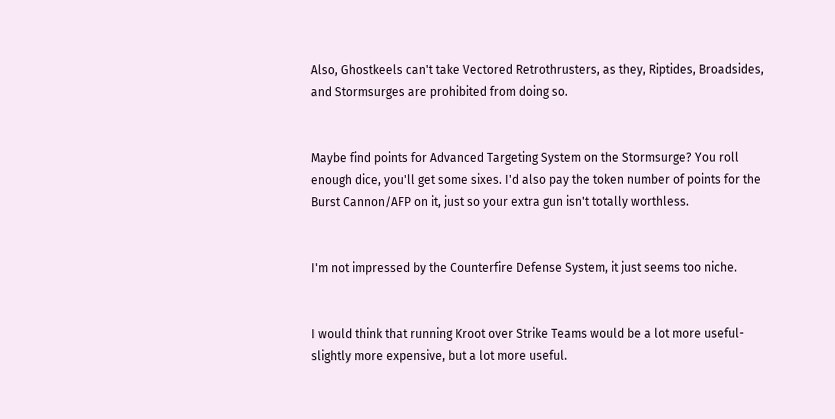Also, Ghostkeels can't take Vectored Retrothrusters, as they, Riptides, Broadsides, and Stormsurges are prohibited from doing so.


Maybe find points for Advanced Targeting System on the Stormsurge? You roll enough dice, you'll get some sixes. I'd also pay the token number of points for the Burst Cannon/AFP on it, just so your extra gun isn't totally worthless.


I'm not impressed by the Counterfire Defense System, it just seems too niche.


I would think that running Kroot over Strike Teams would be a lot more useful- slightly more expensive, but a lot more useful.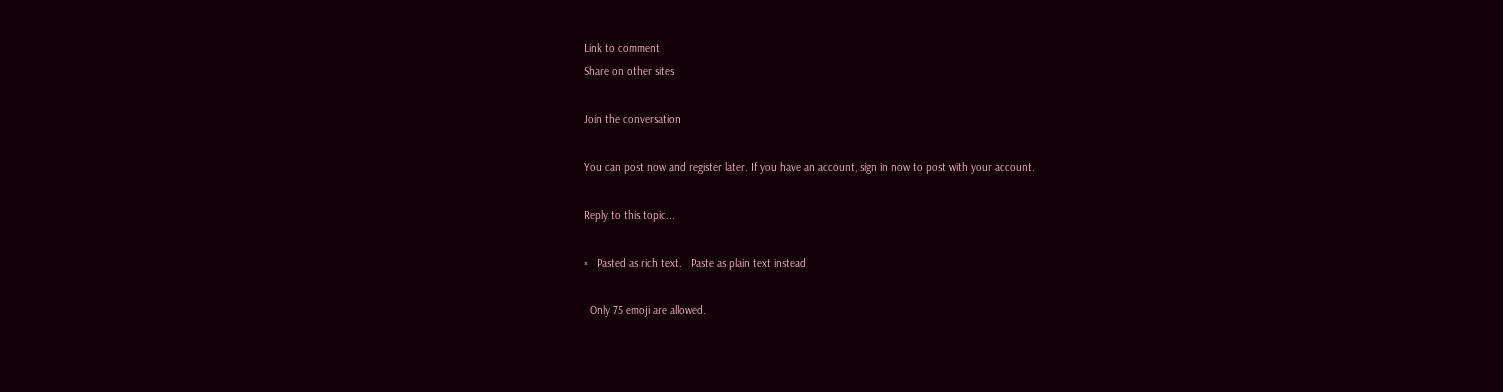Link to comment
Share on other sites

Join the conversation

You can post now and register later. If you have an account, sign in now to post with your account.

Reply to this topic...

×   Pasted as rich text.   Paste as plain text instead

  Only 75 emoji are allowed.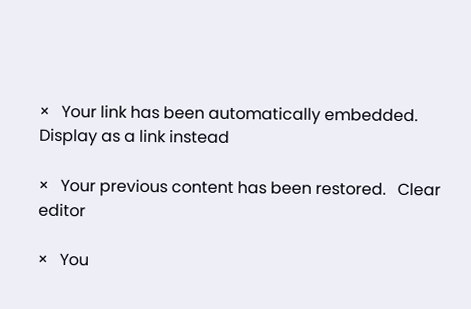×   Your link has been automatically embedded.   Display as a link instead

×   Your previous content has been restored.   Clear editor

×   You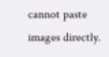cannot paste images directly.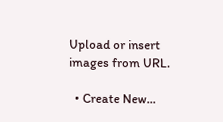Upload or insert images from URL.

  • Create New...